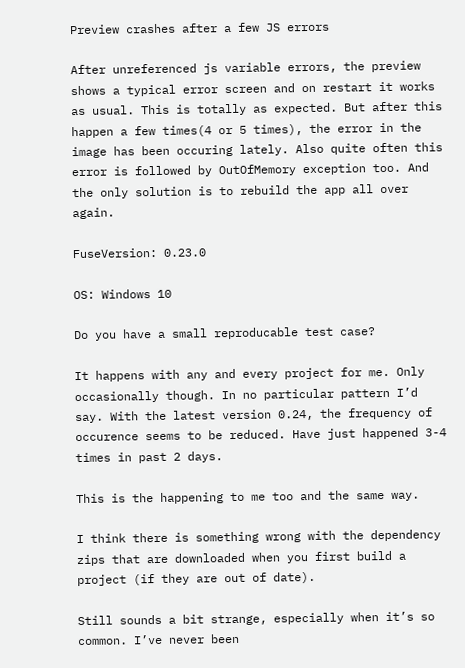Preview crashes after a few JS errors

After unreferenced js variable errors, the preview shows a typical error screen and on restart it works as usual. This is totally as expected. But after this happen a few times(4 or 5 times), the error in the image has been occuring lately. Also quite often this error is followed by OutOfMemory exception too. And the only solution is to rebuild the app all over again.

FuseVersion: 0.23.0

OS: Windows 10

Do you have a small reproducable test case?

It happens with any and every project for me. Only occasionally though. In no particular pattern I’d say. With the latest version 0.24, the frequency of occurence seems to be reduced. Have just happened 3-4 times in past 2 days.

This is the happening to me too and the same way.

I think there is something wrong with the dependency zips that are downloaded when you first build a project (if they are out of date).

Still sounds a bit strange, especially when it’s so common. I’ve never been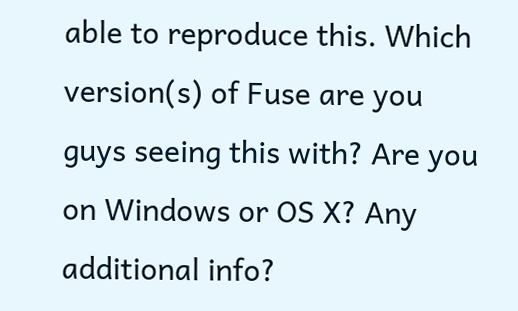able to reproduce this. Which version(s) of Fuse are you guys seeing this with? Are you on Windows or OS X? Any additional info?